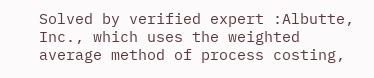Solved by verified expert :Albutte, Inc., which uses the weighted
average method of process costing,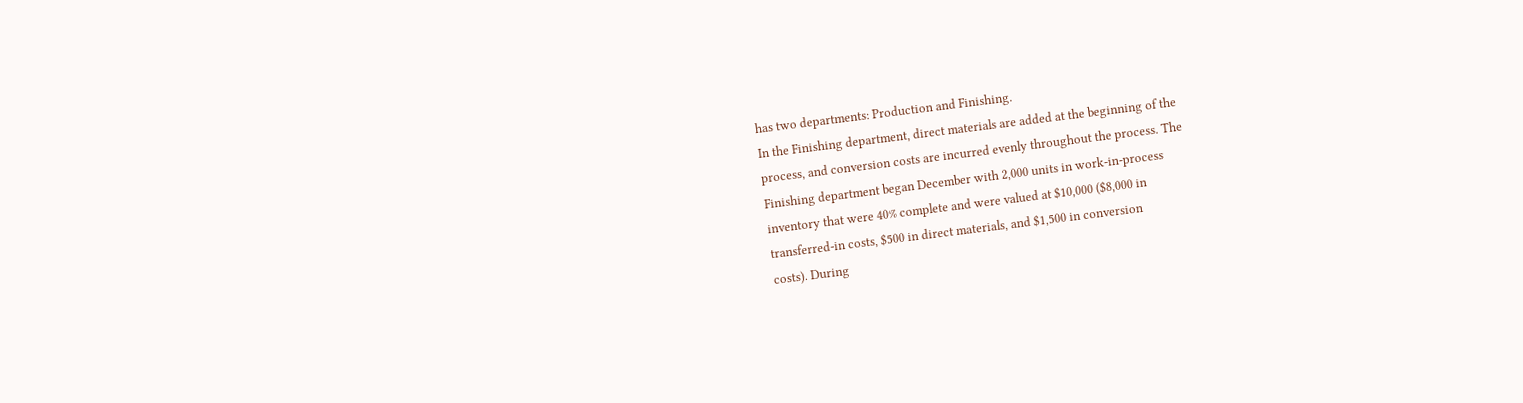has two departments: Production and Finishing.
In the Finishing department, direct materials are added at the beginning of the
process, and conversion costs are incurred evenly throughout the process. The
Finishing department began December with 2,000 units in work-in-process
inventory that were 40% complete and were valued at $10,000 ($8,000 in
transferred-in costs, $500 in direct materials, and $1,500 in conversion
costs). During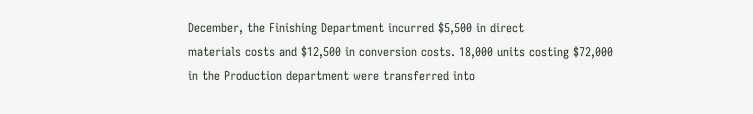December, the Finishing Department incurred $5,500 in direct
materials costs and $12,500 in conversion costs. 18,000 units costing $72,000
in the Production department were transferred into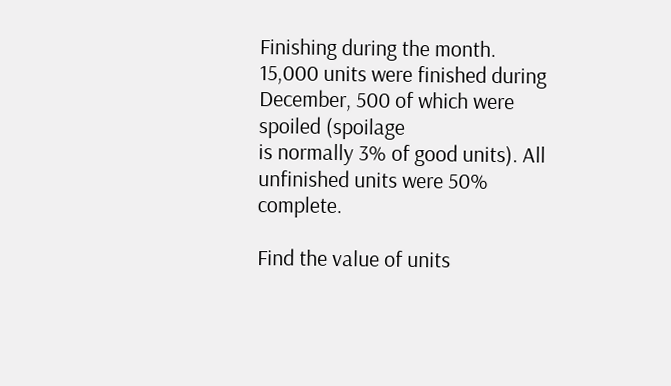Finishing during the month.
15,000 units were finished during December, 500 of which were spoiled (spoilage
is normally 3% of good units). All unfinished units were 50% complete.

Find the value of units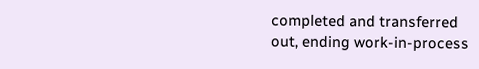completed and transferred
out, ending work-in-process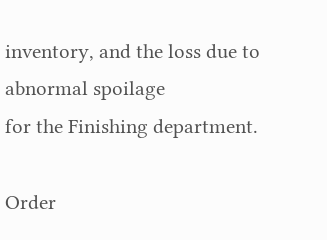inventory, and the loss due to abnormal spoilage
for the Finishing department.

Order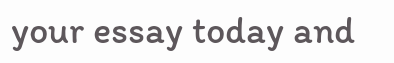your essay today and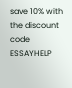save 10% with the discount code ESSAYHELP